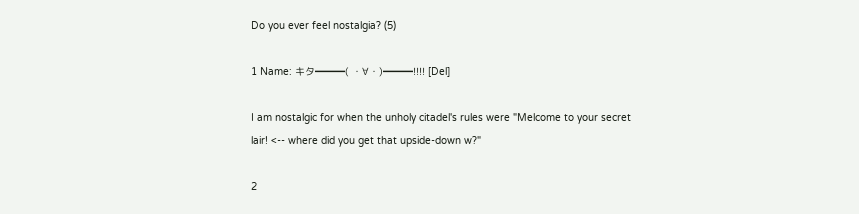Do you ever feel nostalgia? (5)

1 Name: キタ━━━( ・∀・)━━━!!!! [Del]

I am nostalgic for when the unholy citadel's rules were "Melcome to your secret lair! <-- where did you get that upside-down w?"

2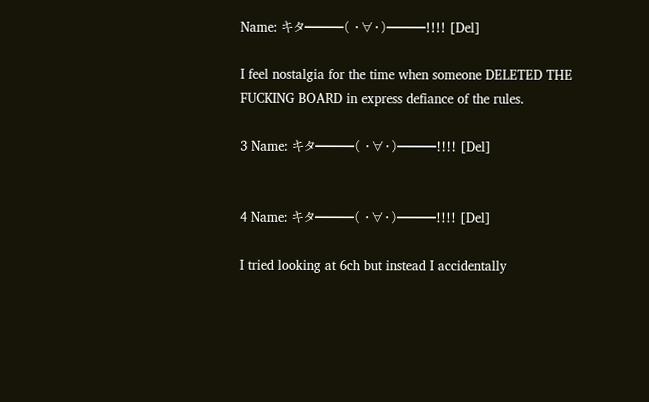Name: キタ━━━( ・∀・)━━━!!!! [Del]

I feel nostalgia for the time when someone DELETED THE FUCKING BOARD in express defiance of the rules.

3 Name: キタ━━━( ・∀・)━━━!!!! [Del]


4 Name: キタ━━━( ・∀・)━━━!!!! [Del]

I tried looking at 6ch but instead I accidentally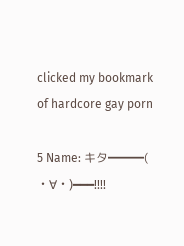clicked my bookmark of hardcore gay porn

5 Name: キタ━━━( ・∀・)━━━!!!!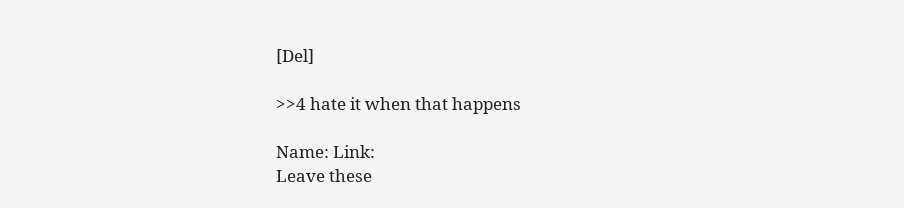[Del]

>>4 hate it when that happens

Name: Link:
Leave these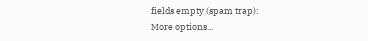fields empty (spam trap):
More options...